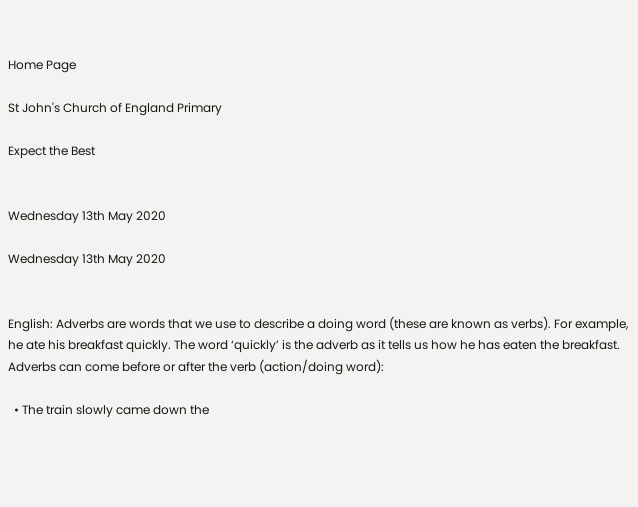Home Page

St John's Church of England Primary

Expect the Best


Wednesday 13th May 2020

Wednesday 13th May 2020


English: Adverbs are words that we use to describe a doing word (these are known as verbs). For example, he ate his breakfast quickly. The word ‘quickly’ is the adverb as it tells us how he has eaten the breakfast. Adverbs can come before or after the verb (action/doing word):

  • The train slowly came down the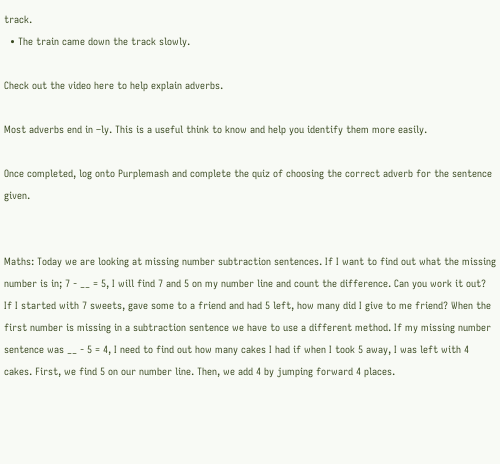track.
  • The train came down the track slowly.

Check out the video here to help explain adverbs.

Most adverbs end in –ly. This is a useful think to know and help you identify them more easily.

Once completed, log onto Purplemash and complete the quiz of choosing the correct adverb for the sentence given.


Maths: Today we are looking at missing number subtraction sentences. If I want to find out what the missing number is in; 7 - __ = 5, I will find 7 and 5 on my number line and count the difference. Can you work it out? If I started with 7 sweets, gave some to a friend and had 5 left, how many did I give to me friend? When the first number is missing in a subtraction sentence we have to use a different method. If my missing number sentence was __ - 5 = 4, I need to find out how many cakes I had if when I took 5 away, I was left with 4 cakes. First, we find 5 on our number line. Then, we add 4 by jumping forward 4 places.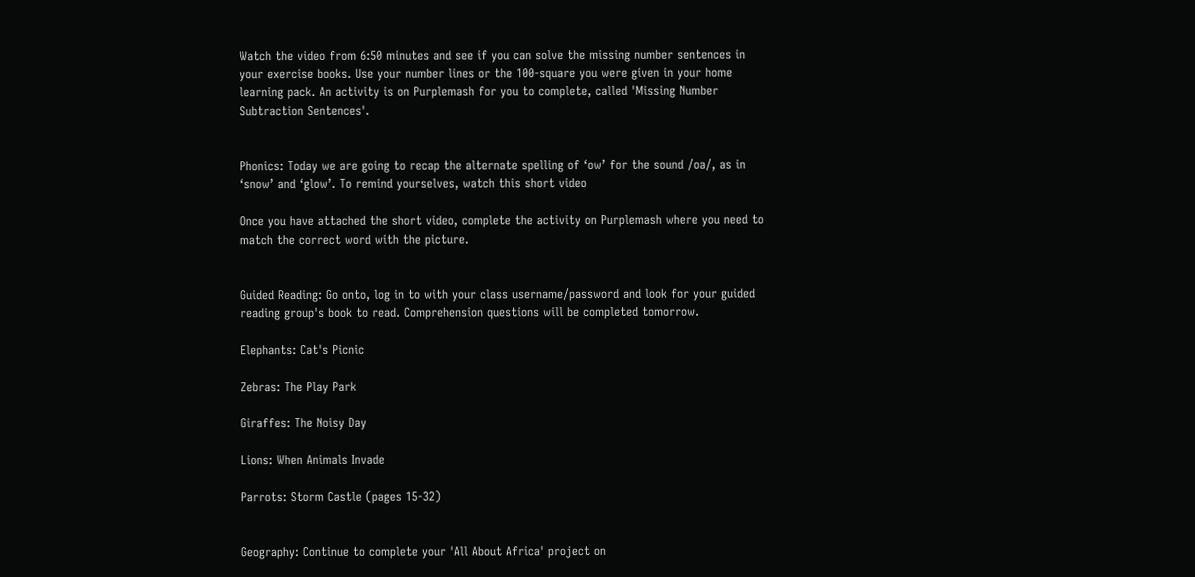Watch the video from 6:50 minutes and see if you can solve the missing number sentences in your exercise books. Use your number lines or the 100-square you were given in your home learning pack. An activity is on Purplemash for you to complete, called 'Missing Number Subtraction Sentences'.


Phonics: Today we are going to recap the alternate spelling of ‘ow’ for the sound /oa/, as in ‘snow’ and ‘glow’. To remind yourselves, watch this short video

Once you have attached the short video, complete the activity on Purplemash where you need to match the correct word with the picture.


Guided Reading: Go onto, log in to with your class username/password and look for your guided reading group's book to read. Comprehension questions will be completed tomorrow.

Elephants: Cat's Picnic

Zebras: The Play Park

Giraffes: The Noisy Day

Lions: When Animals Invade

Parrots: Storm Castle (pages 15-32)


Geography: Continue to complete your 'All About Africa' project on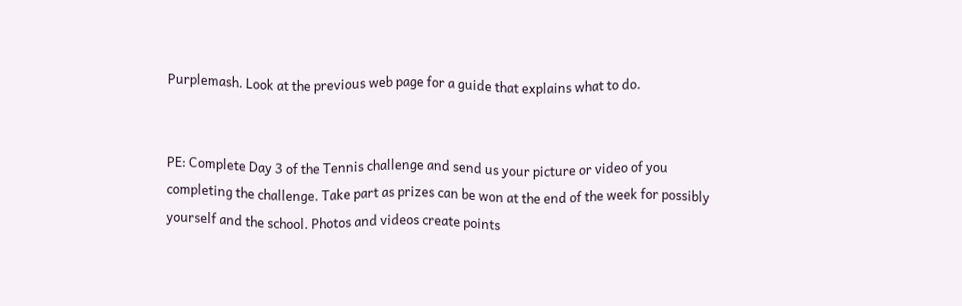Purplemash. Look at the previous web page for a guide that explains what to do.


PE: Complete Day 3 of the Tennis challenge and send us your picture or video of you completing the challenge. Take part as prizes can be won at the end of the week for possibly yourself and the school. Photos and videos create points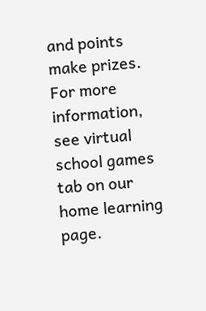and points make prizes. For more information, see virtual school games tab on our home learning page.